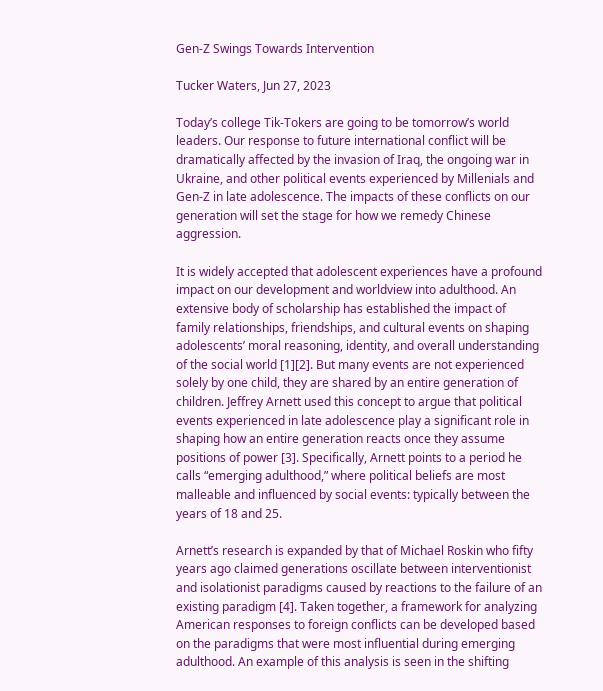Gen-Z Swings Towards Intervention

Tucker Waters, Jun 27, 2023

Today’s college Tik-Tokers are going to be tomorrow’s world leaders. Our response to future international conflict will be dramatically affected by the invasion of Iraq, the ongoing war in Ukraine, and other political events experienced by Millenials and Gen-Z in late adolescence. The impacts of these conflicts on our generation will set the stage for how we remedy Chinese aggression.

It is widely accepted that adolescent experiences have a profound impact on our development and worldview into adulthood. An extensive body of scholarship has established the impact of family relationships, friendships, and cultural events on shaping adolescents’ moral reasoning, identity, and overall understanding of the social world [1][2]. But many events are not experienced solely by one child, they are shared by an entire generation of children. Jeffrey Arnett used this concept to argue that political events experienced in late adolescence play a significant role in shaping how an entire generation reacts once they assume positions of power [3]. Specifically, Arnett points to a period he calls “emerging adulthood,” where political beliefs are most malleable and influenced by social events: typically between the years of 18 and 25.

Arnett’s research is expanded by that of Michael Roskin who fifty years ago claimed generations oscillate between interventionist and isolationist paradigms caused by reactions to the failure of an existing paradigm [4]. Taken together, a framework for analyzing American responses to foreign conflicts can be developed based on the paradigms that were most influential during emerging adulthood. An example of this analysis is seen in the shifting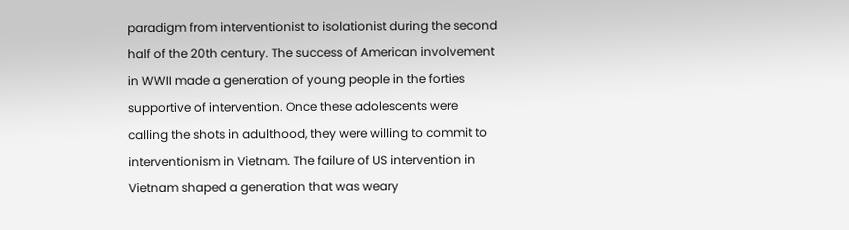paradigm from interventionist to isolationist during the second half of the 20th century. The success of American involvement in WWII made a generation of young people in the forties supportive of intervention. Once these adolescents were calling the shots in adulthood, they were willing to commit to interventionism in Vietnam. The failure of US intervention in Vietnam shaped a generation that was weary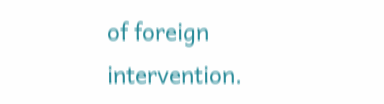of foreign intervention.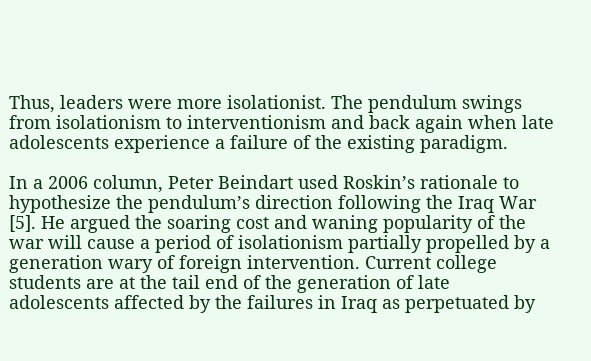Thus, leaders were more isolationist. The pendulum swings from isolationism to interventionism and back again when late adolescents experience a failure of the existing paradigm.

In a 2006 column, Peter Beindart used Roskin’s rationale to hypothesize the pendulum’s direction following the Iraq War [5]. He argued the soaring cost and waning popularity of the war will cause a period of isolationism partially propelled by a generation wary of foreign intervention. Current college students are at the tail end of the generation of late adolescents affected by the failures in Iraq as perpetuated by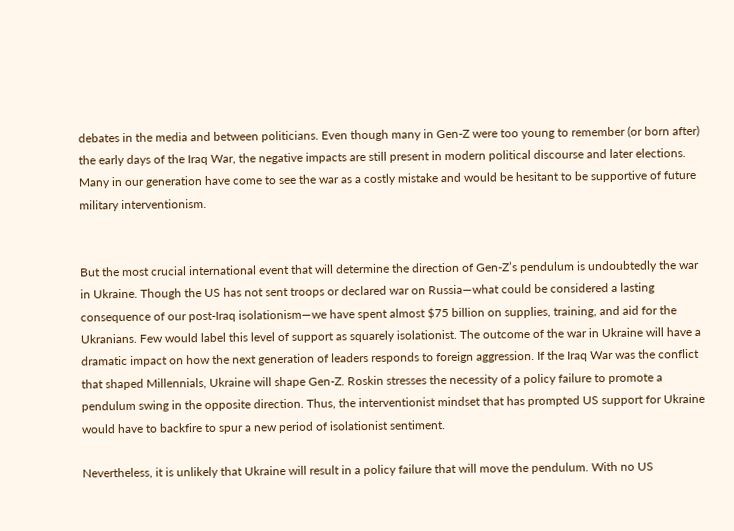debates in the media and between politicians. Even though many in Gen-Z were too young to remember (or born after) the early days of the Iraq War, the negative impacts are still present in modern political discourse and later elections. Many in our generation have come to see the war as a costly mistake and would be hesitant to be supportive of future military interventionism.


But the most crucial international event that will determine the direction of Gen-Z’s pendulum is undoubtedly the war in Ukraine. Though the US has not sent troops or declared war on Russia—what could be considered a lasting consequence of our post-Iraq isolationism—we have spent almost $75 billion on supplies, training, and aid for the Ukranians. Few would label this level of support as squarely isolationist. The outcome of the war in Ukraine will have a dramatic impact on how the next generation of leaders responds to foreign aggression. If the Iraq War was the conflict that shaped Millennials, Ukraine will shape Gen-Z. Roskin stresses the necessity of a policy failure to promote a pendulum swing in the opposite direction. Thus, the interventionist mindset that has prompted US support for Ukraine would have to backfire to spur a new period of isolationist sentiment.

Nevertheless, it is unlikely that Ukraine will result in a policy failure that will move the pendulum. With no US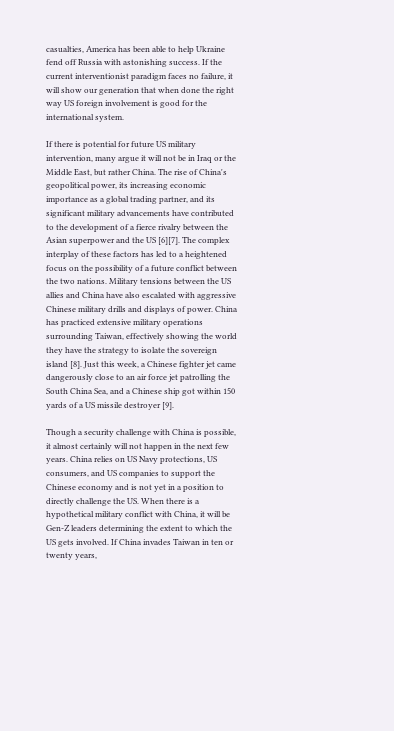casualties, America has been able to help Ukraine fend off Russia with astonishing success. If the current interventionist paradigm faces no failure, it will show our generation that when done the right way US foreign involvement is good for the international system.

If there is potential for future US military intervention, many argue it will not be in Iraq or the Middle East, but rather China. The rise of China's geopolitical power, its increasing economic importance as a global trading partner, and its significant military advancements have contributed to the development of a fierce rivalry between the Asian superpower and the US [6][7]. The complex interplay of these factors has led to a heightened focus on the possibility of a future conflict between the two nations. Military tensions between the US allies and China have also escalated with aggressive Chinese military drills and displays of power. China has practiced extensive military operations surrounding Taiwan, effectively showing the world they have the strategy to isolate the sovereign island [8]. Just this week, a Chinese fighter jet came dangerously close to an air force jet patrolling the South China Sea, and a Chinese ship got within 150 yards of a US missile destroyer [9].

Though a security challenge with China is possible, it almost certainly will not happen in the next few years. China relies on US Navy protections, US consumers, and US companies to support the Chinese economy and is not yet in a position to directly challenge the US. When there is a hypothetical military conflict with China, it will be Gen-Z leaders determining the extent to which the US gets involved. If China invades Taiwan in ten or twenty years,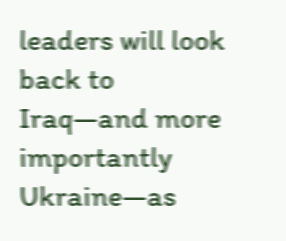leaders will look back to Iraq—and more importantly Ukraine—as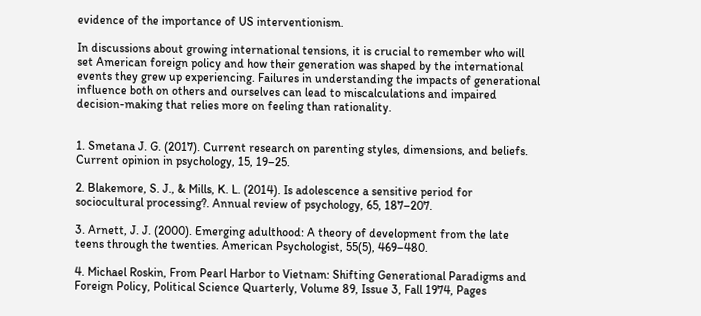evidence of the importance of US interventionism.

In discussions about growing international tensions, it is crucial to remember who will set American foreign policy and how their generation was shaped by the international events they grew up experiencing. Failures in understanding the impacts of generational influence both on others and ourselves can lead to miscalculations and impaired decision-making that relies more on feeling than rationality.


1. Smetana J. G. (2017). Current research on parenting styles, dimensions, and beliefs. Current opinion in psychology, 15, 19–25.

2. Blakemore, S. J., & Mills, K. L. (2014). Is adolescence a sensitive period for sociocultural processing?. Annual review of psychology, 65, 187–207.

3. Arnett, J. J. (2000). Emerging adulthood: A theory of development from the late teens through the twenties. American Psychologist, 55(5), 469–480.

4. Michael Roskin, From Pearl Harbor to Vietnam: Shifting Generational Paradigms and Foreign Policy, Political Science Quarterly, Volume 89, Issue 3, Fall 1974, Pages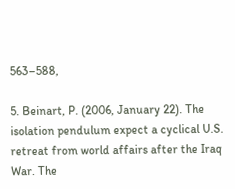563–588,

5. Beinart, P. (2006, January 22). The isolation pendulum expect a cyclical U.S. retreat from world affairs after the Iraq War. The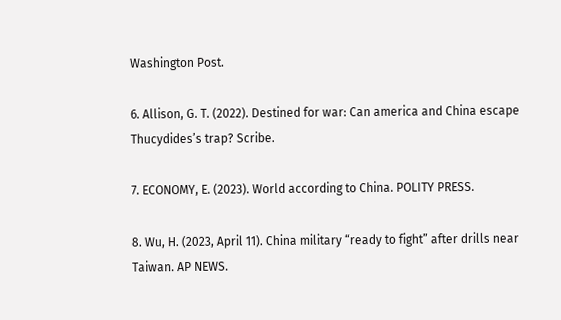Washington Post.

6. Allison, G. T. (2022). Destined for war: Can america and China escape Thucydides’s trap? Scribe.

7. ECONOMY, E. (2023). World according to China. POLITY PRESS.

8. Wu, H. (2023, April 11). China military “ready to fight” after drills near Taiwan. AP NEWS.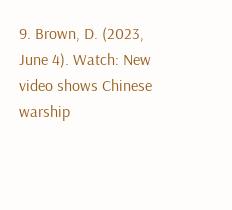9. Brown, D. (2023, June 4). Watch: New video shows Chinese warship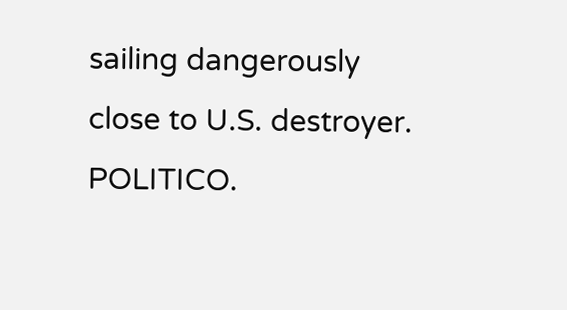sailing dangerously close to U.S. destroyer. POLITICO.